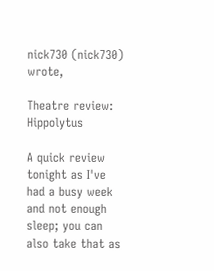nick730 (nick730) wrote,

Theatre review: Hippolytus

A quick review tonight as I've had a busy week and not enough sleep; you can also take that as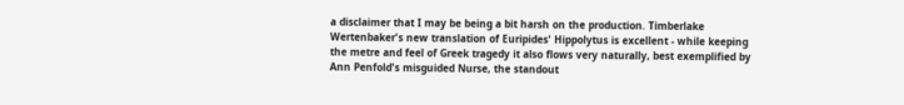a disclaimer that I may be being a bit harsh on the production. Timberlake Wertenbaker's new translation of Euripides' Hippolytus is excellent - while keeping the metre and feel of Greek tragedy it also flows very naturally, best exemplified by Ann Penfold's misguided Nurse, the standout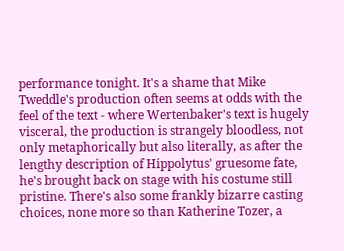performance tonight. It's a shame that Mike Tweddle's production often seems at odds with the feel of the text - where Wertenbaker's text is hugely visceral, the production is strangely bloodless, not only metaphorically but also literally, as after the lengthy description of Hippolytus' gruesome fate, he's brought back on stage with his costume still pristine. There's also some frankly bizarre casting choices, none more so than Katherine Tozer, a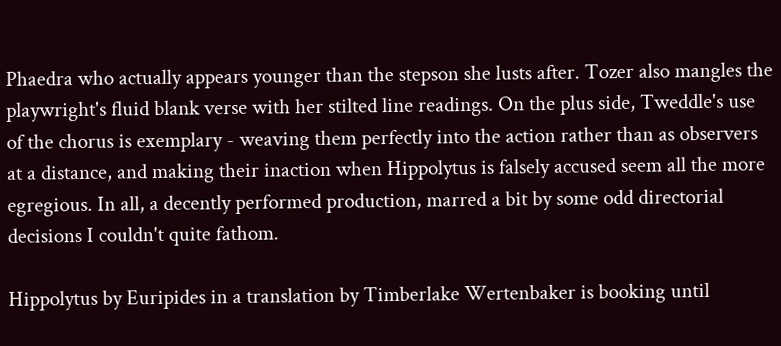Phaedra who actually appears younger than the stepson she lusts after. Tozer also mangles the playwright's fluid blank verse with her stilted line readings. On the plus side, Tweddle's use of the chorus is exemplary - weaving them perfectly into the action rather than as observers at a distance, and making their inaction when Hippolytus is falsely accused seem all the more egregious. In all, a decently performed production, marred a bit by some odd directorial decisions I couldn't quite fathom.

Hippolytus by Euripides in a translation by Timberlake Wertenbaker is booking until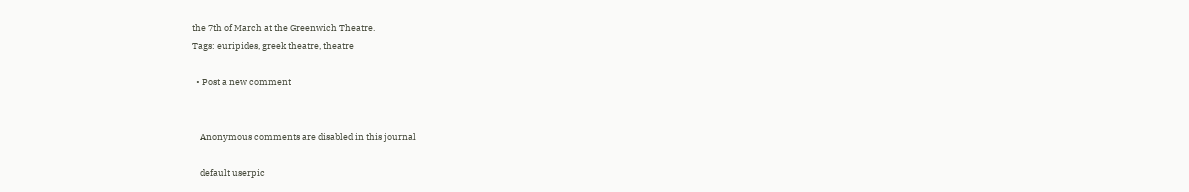the 7th of March at the Greenwich Theatre.
Tags: euripides, greek theatre, theatre

  • Post a new comment


    Anonymous comments are disabled in this journal

    default userpic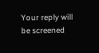Your reply will be screened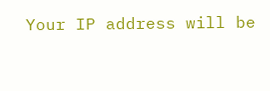Your IP address will be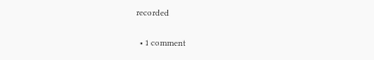recorded

  • 1 comment